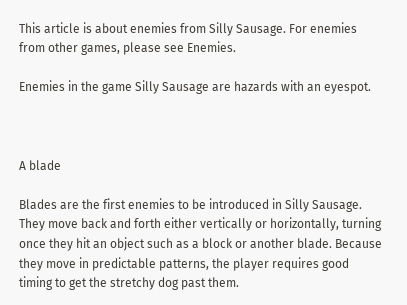This article is about enemies from Silly Sausage. For enemies from other games, please see Enemies.

Enemies in the game Silly Sausage are hazards with an eyespot.



A blade

Blades are the first enemies to be introduced in Silly Sausage. They move back and forth either vertically or horizontally, turning once they hit an object such as a block or another blade. Because they move in predictable patterns, the player requires good timing to get the stretchy dog past them.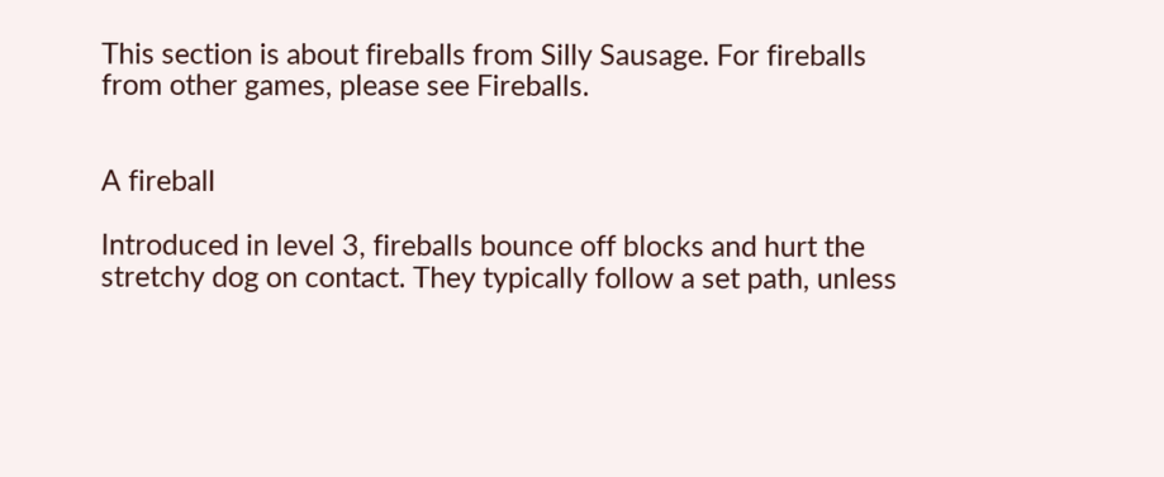This section is about fireballs from Silly Sausage. For fireballs from other games, please see Fireballs.


A fireball

Introduced in level 3, fireballs bounce off blocks and hurt the stretchy dog on contact. They typically follow a set path, unless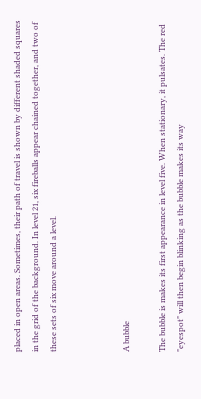placed in open areas. Sometimes, their path of travel is shown by different shaded squares in the grid of the background. In level 21, six fireballs appear chained together, and two of these sets of six move around a level.



A bubble

The bubble is makes its first appearance in level five. When stationary, it pulsates. The red "eyespot" will then begin blinking as the bubble makes its way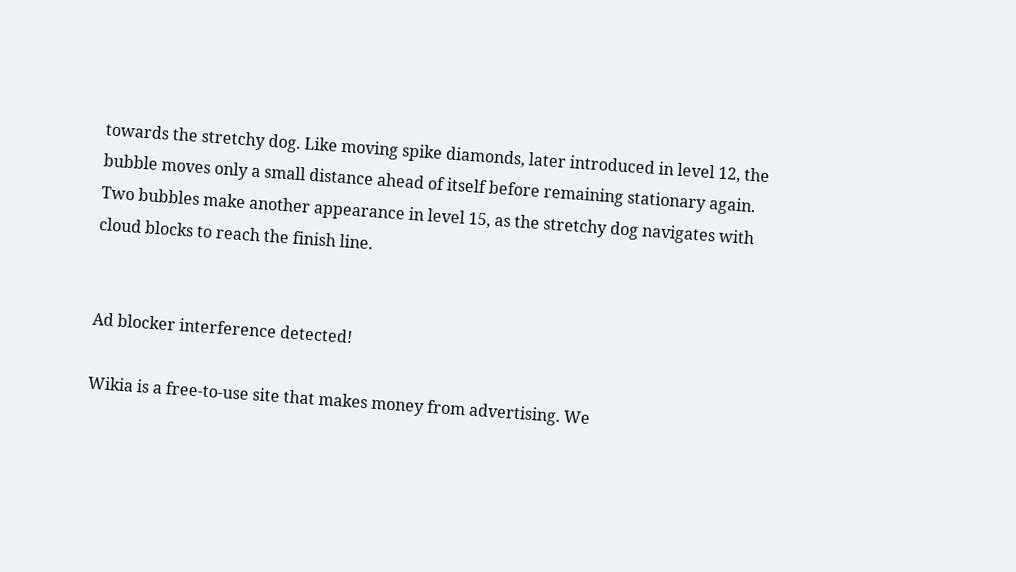towards the stretchy dog. Like moving spike diamonds, later introduced in level 12, the bubble moves only a small distance ahead of itself before remaining stationary again. Two bubbles make another appearance in level 15, as the stretchy dog navigates with cloud blocks to reach the finish line.


Ad blocker interference detected!

Wikia is a free-to-use site that makes money from advertising. We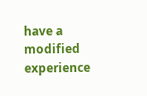have a modified experience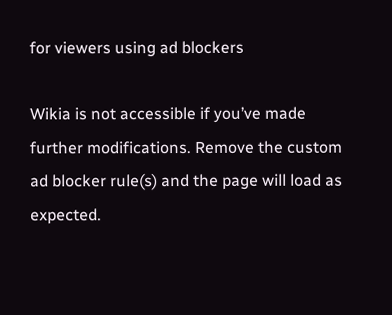for viewers using ad blockers

Wikia is not accessible if you’ve made further modifications. Remove the custom ad blocker rule(s) and the page will load as expected.